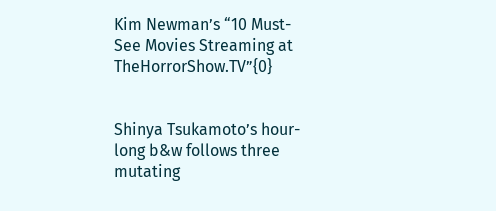Kim Newman’s “10 Must-See Movies Streaming at TheHorrorShow.TV”{0}


Shinya Tsukamoto’s hour-long b&w follows three mutating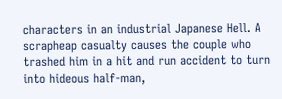characters in an industrial Japanese Hell. A scrapheap casualty causes the couple who trashed him in a hit and run accident to turn into hideous half‑man,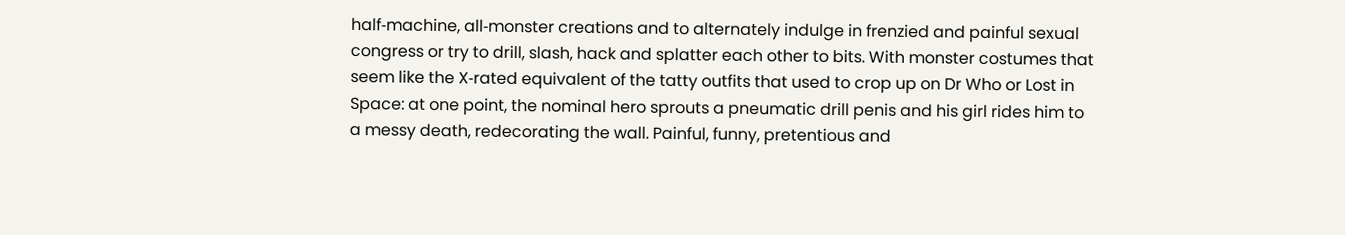half‑machine, all‑monster creations and to alternately indulge in frenzied and painful sexual congress or try to drill, slash, hack and splatter each other to bits. With monster costumes that seem like the X‑rated equivalent of the tatty outfits that used to crop up on Dr Who or Lost in Space: at one point, the nominal hero sprouts a pneumatic drill penis and his girl rides him to a messy death, redecorating the wall. Painful, funny, pretentious and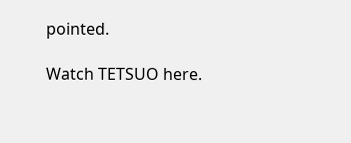pointed.

Watch TETSUO here.